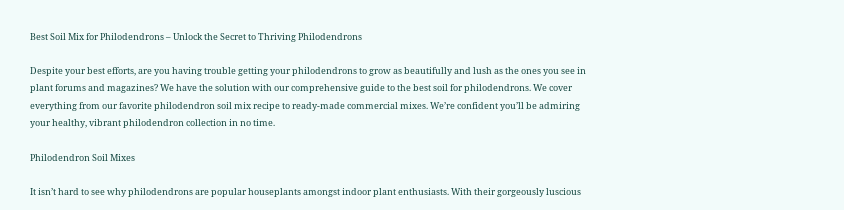Best Soil Mix for Philodendrons – Unlock the Secret to Thriving Philodendrons

Despite your best efforts, are you having trouble getting your philodendrons to grow as beautifully and lush as the ones you see in plant forums and magazines? We have the solution with our comprehensive guide to the best soil for philodendrons. We cover everything from our favorite philodendron soil mix recipe to ready-made commercial mixes. We’re confident you’ll be admiring your healthy, vibrant philodendron collection in no time.

Philodendron Soil Mixes

It isn’t hard to see why philodendrons are popular houseplants amongst indoor plant enthusiasts. With their gorgeously luscious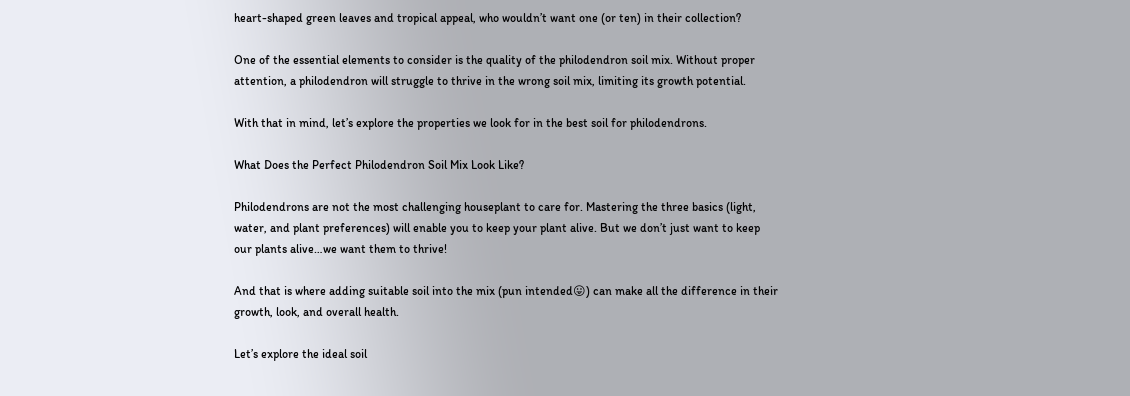heart-shaped green leaves and tropical appeal, who wouldn’t want one (or ten) in their collection?

One of the essential elements to consider is the quality of the philodendron soil mix. Without proper attention, a philodendron will struggle to thrive in the wrong soil mix, limiting its growth potential.

With that in mind, let’s explore the properties we look for in the best soil for philodendrons.

What Does the Perfect Philodendron Soil Mix Look Like?

Philodendrons are not the most challenging houseplant to care for. Mastering the three basics (light, water, and plant preferences) will enable you to keep your plant alive. But we don’t just want to keep our plants alive…we want them to thrive!

And that is where adding suitable soil into the mix (pun intended😛) can make all the difference in their growth, look, and overall health.

Let’s explore the ideal soil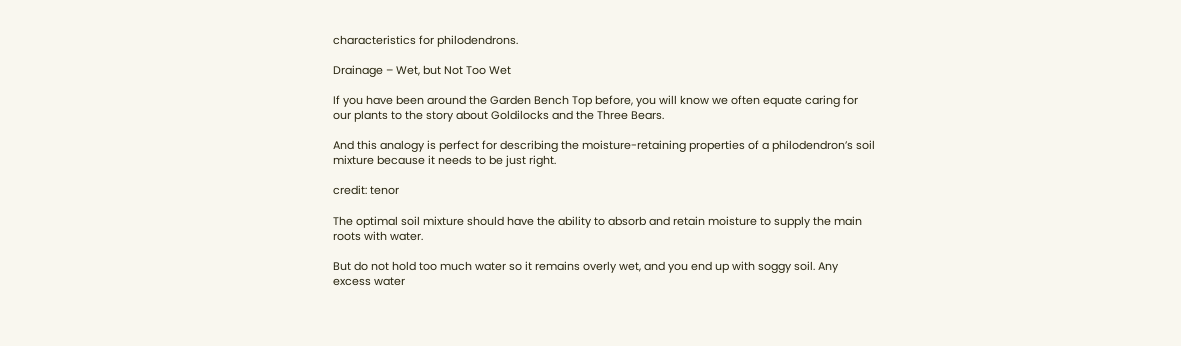characteristics for philodendrons.

Drainage – Wet, but Not Too Wet

If you have been around the Garden Bench Top before, you will know we often equate caring for our plants to the story about Goldilocks and the Three Bears.

And this analogy is perfect for describing the moisture-retaining properties of a philodendron’s soil mixture because it needs to be just right.

credit: tenor

The optimal soil mixture should have the ability to absorb and retain moisture to supply the main roots with water.

But do not hold too much water so it remains overly wet, and you end up with soggy soil. Any excess water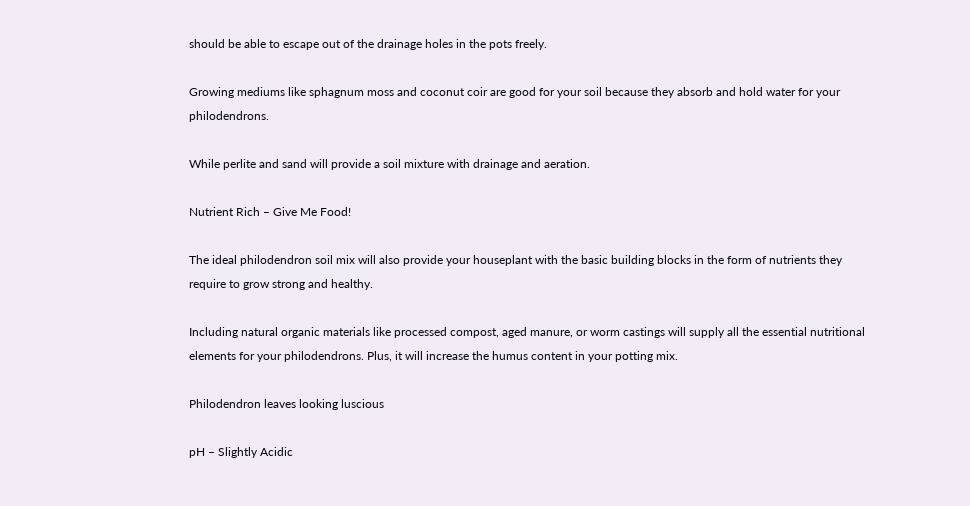should be able to escape out of the drainage holes in the pots freely.

Growing mediums like sphagnum moss and coconut coir are good for your soil because they absorb and hold water for your philodendrons.

While perlite and sand will provide a soil mixture with drainage and aeration.

Nutrient Rich – Give Me Food!

The ideal philodendron soil mix will also provide your houseplant with the basic building blocks in the form of nutrients they require to grow strong and healthy.

Including natural organic materials like processed compost, aged manure, or worm castings will supply all the essential nutritional elements for your philodendrons. Plus, it will increase the humus content in your potting mix.

Philodendron leaves looking luscious

pH – Slightly Acidic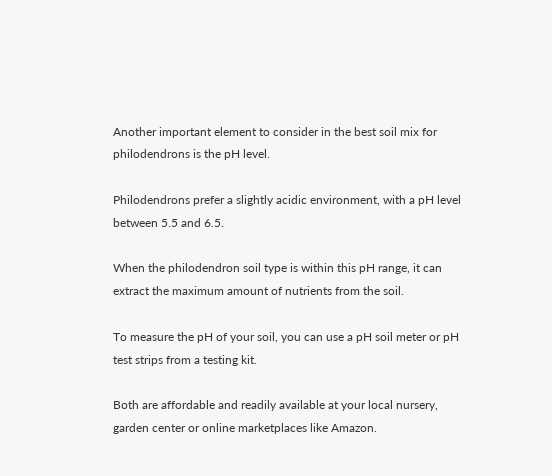Another important element to consider in the best soil mix for philodendrons is the pH level.

Philodendrons prefer a slightly acidic environment, with a pH level between 5.5 and 6.5.

When the philodendron soil type is within this pH range, it can extract the maximum amount of nutrients from the soil.

To measure the pH of your soil, you can use a pH soil meter or pH test strips from a testing kit.

Both are affordable and readily available at your local nursery, garden center or online marketplaces like Amazon.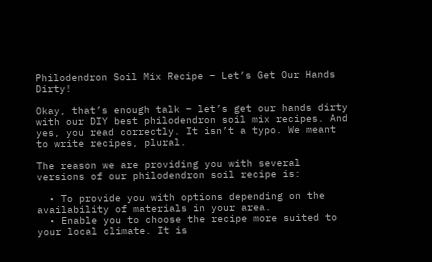Philodendron Soil Mix Recipe – Let’s Get Our Hands Dirty!

Okay, that’s enough talk – let’s get our hands dirty with our DIY best philodendron soil mix recipes. And yes, you read correctly. It isn’t a typo. We meant to write recipes, plural.

The reason we are providing you with several versions of our philodendron soil recipe is:

  • To provide you with options depending on the availability of materials in your area.
  • Enable you to choose the recipe more suited to your local climate. It is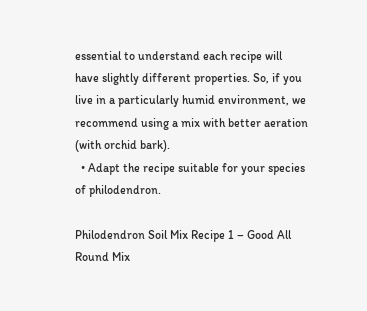essential to understand each recipe will have slightly different properties. So, if you live in a particularly humid environment, we recommend using a mix with better aeration (with orchid bark).
  • Adapt the recipe suitable for your species of philodendron.

Philodendron Soil Mix Recipe 1 – Good All Round Mix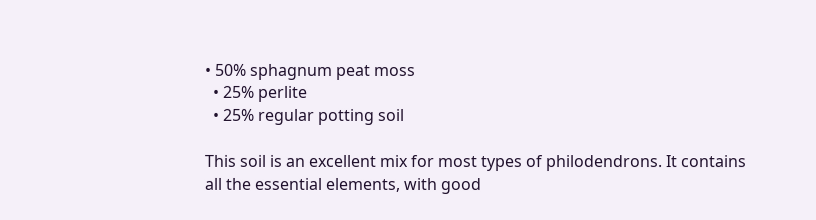• 50% sphagnum peat moss
  • 25% perlite
  • 25% regular potting soil

This soil is an excellent mix for most types of philodendrons. It contains all the essential elements, with good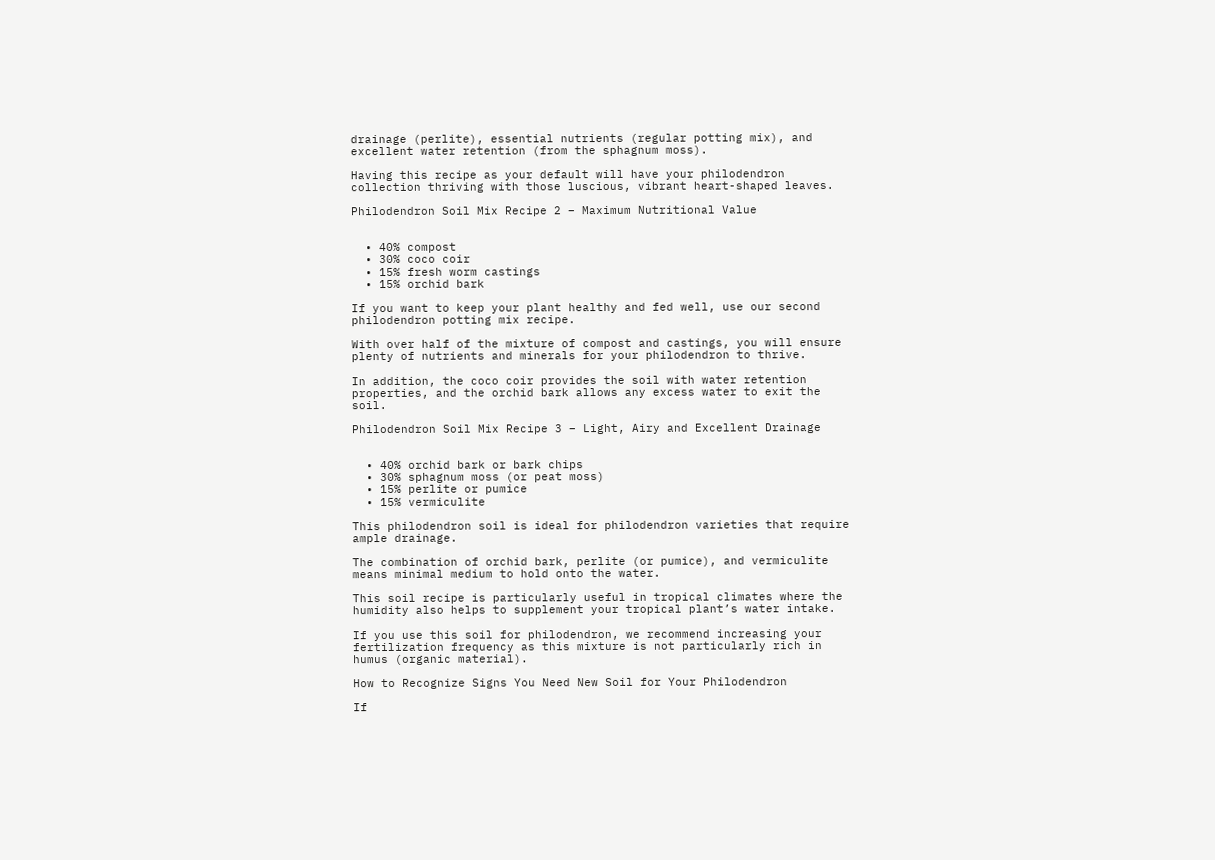drainage (perlite), essential nutrients (regular potting mix), and excellent water retention (from the sphagnum moss).

Having this recipe as your default will have your philodendron collection thriving with those luscious, vibrant heart-shaped leaves.

Philodendron Soil Mix Recipe 2 – Maximum Nutritional Value


  • 40% compost
  • 30% coco coir
  • 15% fresh worm castings
  • 15% orchid bark

If you want to keep your plant healthy and fed well, use our second philodendron potting mix recipe.

With over half of the mixture of compost and castings, you will ensure plenty of nutrients and minerals for your philodendron to thrive.

In addition, the coco coir provides the soil with water retention properties, and the orchid bark allows any excess water to exit the soil.

Philodendron Soil Mix Recipe 3 – Light, Airy and Excellent Drainage


  • 40% orchid bark or bark chips
  • 30% sphagnum moss (or peat moss)
  • 15% perlite or pumice
  • 15% vermiculite

This philodendron soil is ideal for philodendron varieties that require ample drainage.

The combination of orchid bark, perlite (or pumice), and vermiculite means minimal medium to hold onto the water.

This soil recipe is particularly useful in tropical climates where the humidity also helps to supplement your tropical plant’s water intake.

If you use this soil for philodendron, we recommend increasing your fertilization frequency as this mixture is not particularly rich in humus (organic material).

How to Recognize Signs You Need New Soil for Your Philodendron

If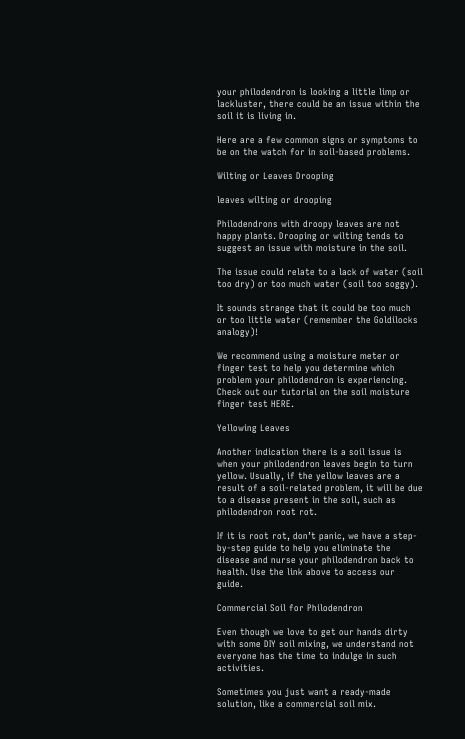your philodendron is looking a little limp or lackluster, there could be an issue within the soil it is living in.

Here are a few common signs or symptoms to be on the watch for in soil-based problems.

Wilting or Leaves Drooping

leaves wilting or drooping

Philodendrons with droopy leaves are not happy plants. Drooping or wilting tends to suggest an issue with moisture in the soil.

The issue could relate to a lack of water (soil too dry) or too much water (soil too soggy).

It sounds strange that it could be too much or too little water (remember the Goldilocks analogy)!

We recommend using a moisture meter or finger test to help you determine which problem your philodendron is experiencing. Check out our tutorial on the soil moisture finger test HERE.

Yellowing Leaves

Another indication there is a soil issue is when your philodendron leaves begin to turn yellow. Usually, if the yellow leaves are a result of a soil-related problem, it will be due to a disease present in the soil, such as philodendron root rot.

If it is root rot, don’t panic, we have a step-by-step guide to help you eliminate the disease and nurse your philodendron back to health. Use the link above to access our guide.

Commercial Soil for Philodendron

Even though we love to get our hands dirty with some DIY soil mixing, we understand not everyone has the time to indulge in such activities.

Sometimes you just want a ready-made solution, like a commercial soil mix.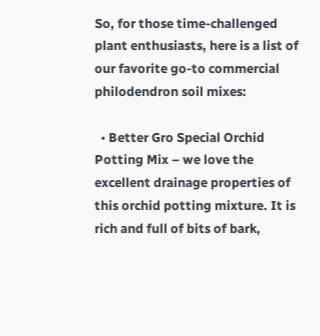So, for those time-challenged plant enthusiasts, here is a list of our favorite go-to commercial philodendron soil mixes:

  • Better Gro Special Orchid Potting Mix – we love the excellent drainage properties of this orchid potting mixture. It is rich and full of bits of bark,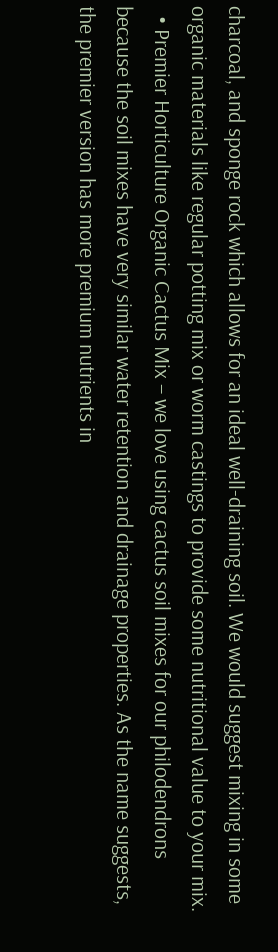charcoal, and sponge rock which allows for an ideal well-draining soil. We would suggest mixing in some organic materials like regular potting mix or worm castings to provide some nutritional value to your mix.
  • Premier Horticulture Organic Cactus Mix – we love using cactus soil mixes for our philodendrons because the soil mixes have very similar water retention and drainage properties. As the name suggests, the premier version has more premium nutrients in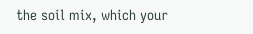the soil mix, which your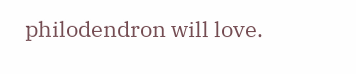philodendron will love.